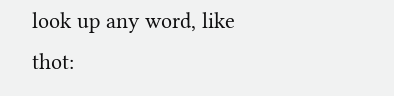look up any word, like thot: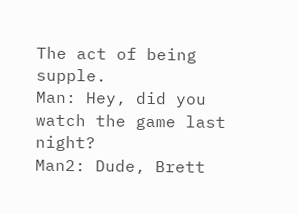The act of being supple.
Man: Hey, did you watch the game last night?
Man2: Dude, Brett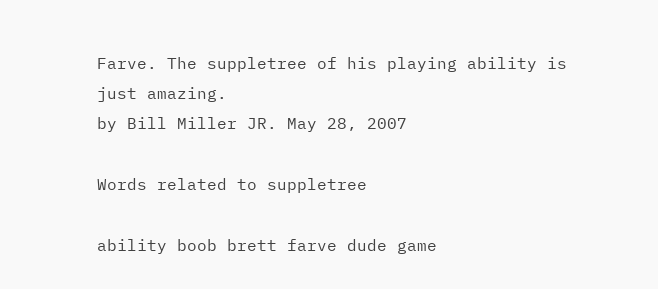Farve. The suppletree of his playing ability is just amazing.
by Bill Miller JR. May 28, 2007

Words related to suppletree

ability boob brett farve dude game